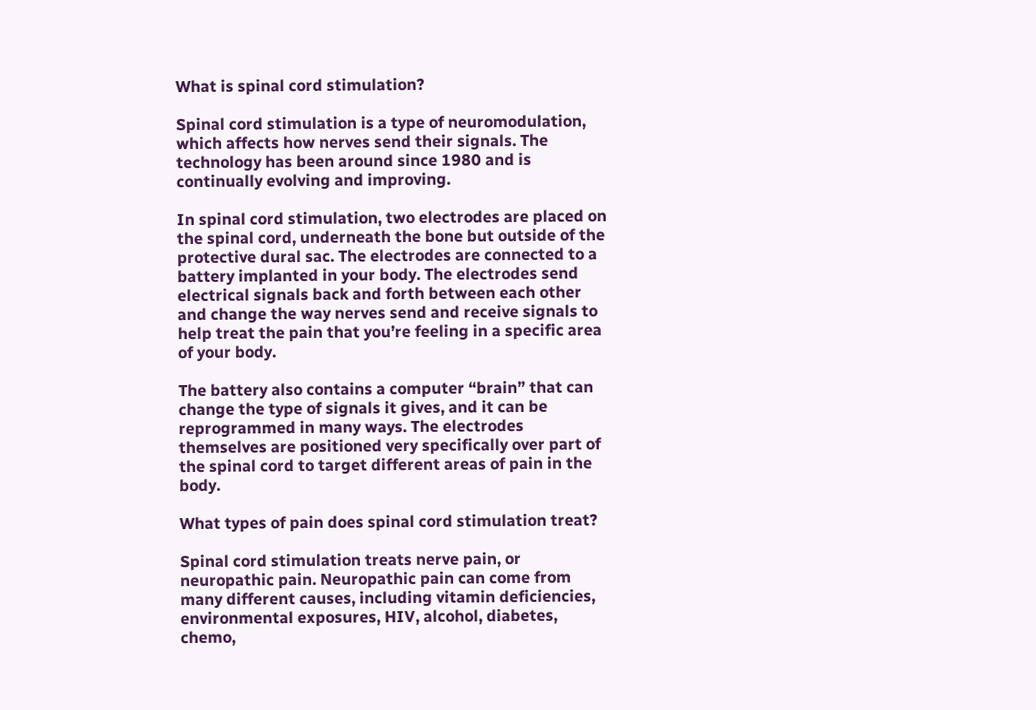What is spinal cord stimulation?

Spinal cord stimulation is a type of neuromodulation, which affects how nerves send their signals. The technology has been around since 1980 and is continually evolving and improving.

In spinal cord stimulation, two electrodes are placed on the spinal cord, underneath the bone but outside of the protective dural sac. The electrodes are connected to a battery implanted in your body. The electrodes send electrical signals back and forth between each other and change the way nerves send and receive signals to help treat the pain that you’re feeling in a specific area of your body.

The battery also contains a computer “brain” that can change the type of signals it gives, and it can be reprogrammed in many ways. The electrodes themselves are positioned very specifically over part of the spinal cord to target different areas of pain in the body.

What types of pain does spinal cord stimulation treat?

Spinal cord stimulation treats nerve pain, or neuropathic pain. Neuropathic pain can come from many different causes, including vitamin deficiencies, environmental exposures, HIV, alcohol, diabetes, chemo,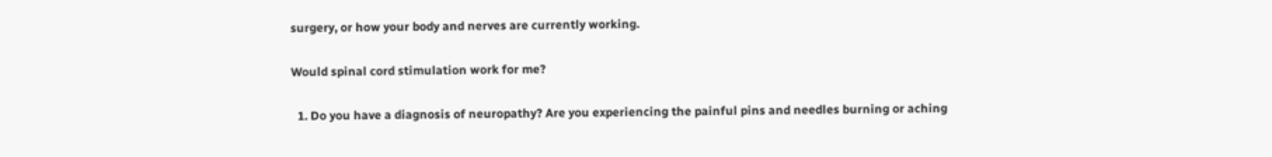surgery, or how your body and nerves are currently working.

Would spinal cord stimulation work for me?

  1. Do you have a diagnosis of neuropathy? Are you experiencing the painful pins and needles burning or aching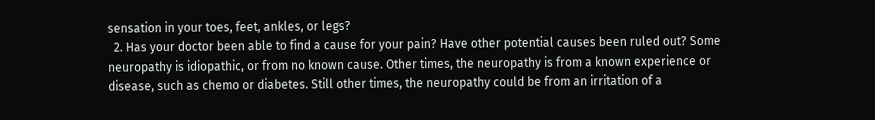sensation in your toes, feet, ankles, or legs?
  2. Has your doctor been able to find a cause for your pain? Have other potential causes been ruled out? Some neuropathy is idiopathic, or from no known cause. Other times, the neuropathy is from a known experience or disease, such as chemo or diabetes. Still other times, the neuropathy could be from an irritation of a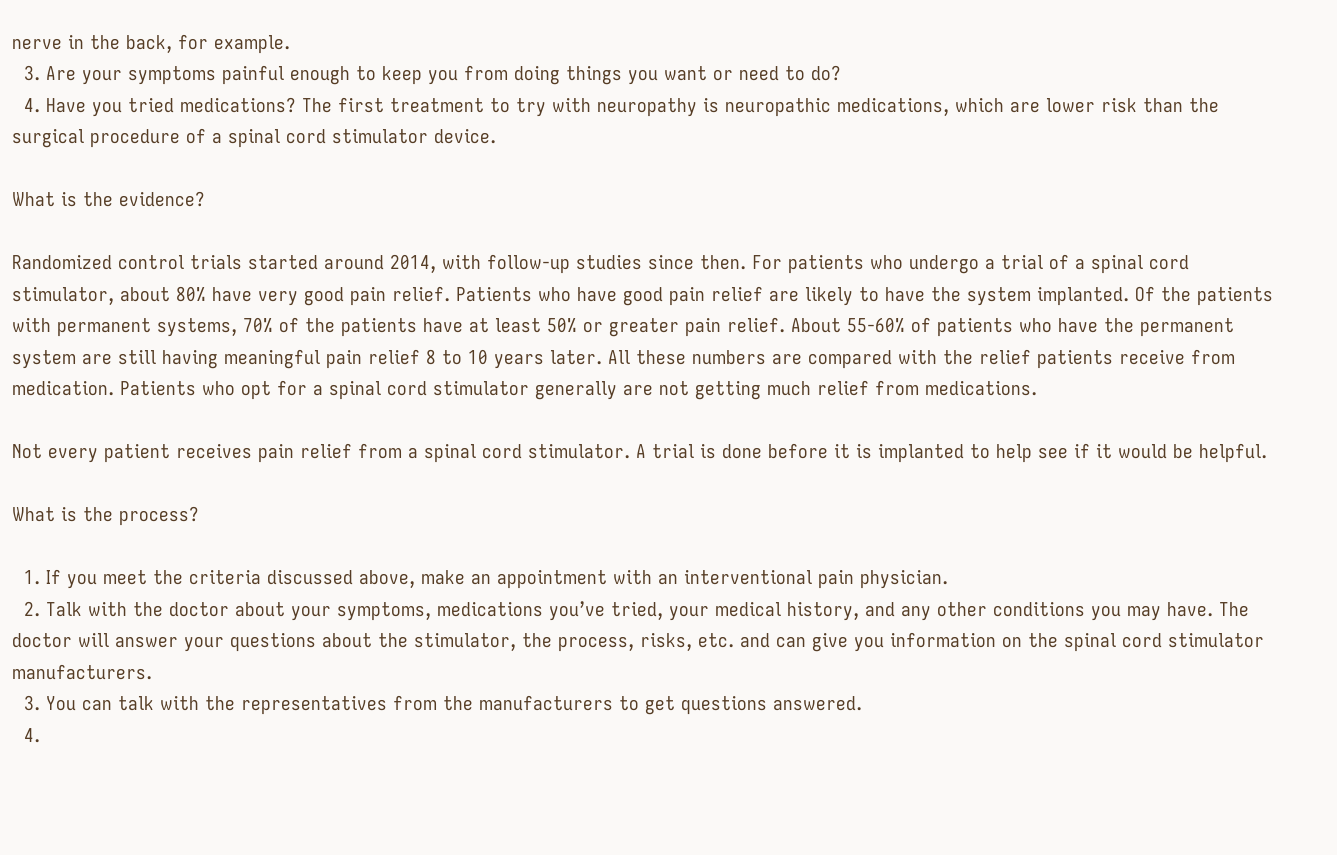nerve in the back, for example.
  3. Are your symptoms painful enough to keep you from doing things you want or need to do?
  4. Have you tried medications? The first treatment to try with neuropathy is neuropathic medications, which are lower risk than the surgical procedure of a spinal cord stimulator device.

What is the evidence?

Randomized control trials started around 2014, with follow-up studies since then. For patients who undergo a trial of a spinal cord stimulator, about 80% have very good pain relief. Patients who have good pain relief are likely to have the system implanted. Of the patients with permanent systems, 70% of the patients have at least 50% or greater pain relief. About 55-60% of patients who have the permanent system are still having meaningful pain relief 8 to 10 years later. All these numbers are compared with the relief patients receive from medication. Patients who opt for a spinal cord stimulator generally are not getting much relief from medications.

Not every patient receives pain relief from a spinal cord stimulator. A trial is done before it is implanted to help see if it would be helpful.

What is the process?

  1. If you meet the criteria discussed above, make an appointment with an interventional pain physician.
  2. Talk with the doctor about your symptoms, medications you’ve tried, your medical history, and any other conditions you may have. The doctor will answer your questions about the stimulator, the process, risks, etc. and can give you information on the spinal cord stimulator manufacturers.
  3. You can talk with the representatives from the manufacturers to get questions answered.
  4.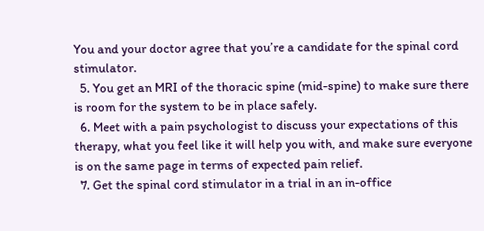You and your doctor agree that you’re a candidate for the spinal cord stimulator.
  5. You get an MRI of the thoracic spine (mid-spine) to make sure there is room for the system to be in place safely.
  6. Meet with a pain psychologist to discuss your expectations of this therapy, what you feel like it will help you with, and make sure everyone is on the same page in terms of expected pain relief.
  7. Get the spinal cord stimulator in a trial in an in-office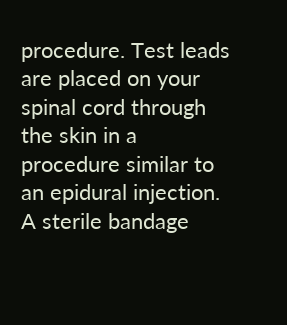procedure. Test leads are placed on your spinal cord through the skin in a procedure similar to an epidural injection. A sterile bandage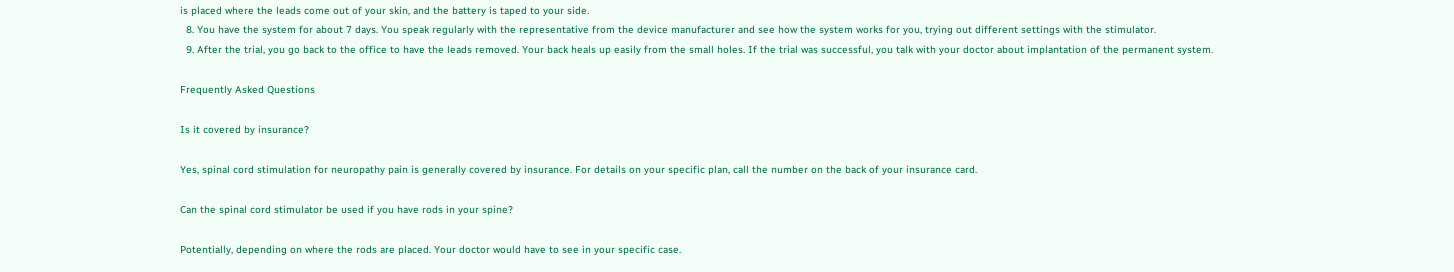is placed where the leads come out of your skin, and the battery is taped to your side.
  8. You have the system for about 7 days. You speak regularly with the representative from the device manufacturer and see how the system works for you, trying out different settings with the stimulator.
  9. After the trial, you go back to the office to have the leads removed. Your back heals up easily from the small holes. If the trial was successful, you talk with your doctor about implantation of the permanent system.

Frequently Asked Questions

Is it covered by insurance?

Yes, spinal cord stimulation for neuropathy pain is generally covered by insurance. For details on your specific plan, call the number on the back of your insurance card.

Can the spinal cord stimulator be used if you have rods in your spine?

Potentially, depending on where the rods are placed. Your doctor would have to see in your specific case.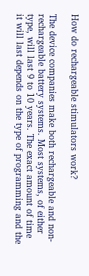How do rechargeable stimulators work?

The device companies make both rechargeable and non-rechargeable battery systems. Most systems, of either type, will last 9 to 10 years. The exact amount of time it will last depends on the type of programming and the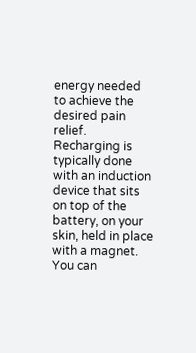energy needed to achieve the desired pain relief. Recharging is typically done with an induction device that sits on top of the battery, on your skin, held in place with a magnet. You can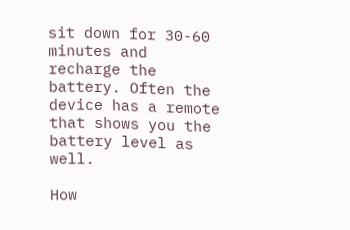sit down for 30-60 minutes and recharge the battery. Often the device has a remote that shows you the battery level as well.

How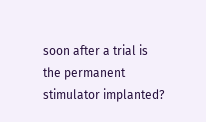soon after a trial is the permanent stimulator implanted?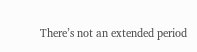There’s not an extended period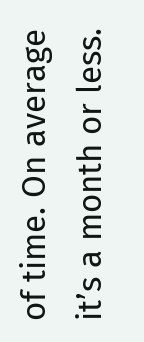of time. On average it’s a month or less.